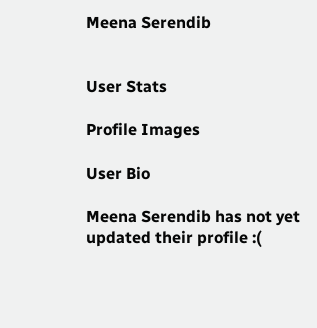Meena Serendib


User Stats

Profile Images

User Bio

Meena Serendib has not yet updated their profile :(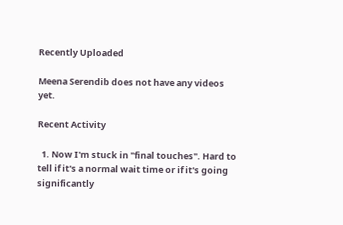Recently Uploaded

Meena Serendib does not have any videos yet.

Recent Activity

  1. Now I'm stuck in "final touches". Hard to tell if it's a normal wait time or if it's going significantly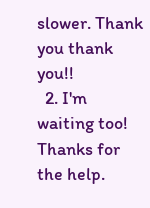slower. Thank you thank you!!
  2. I'm waiting too! Thanks for the help.